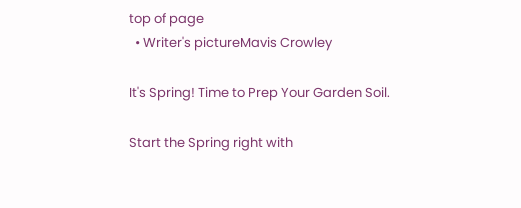top of page
  • Writer's pictureMavis Crowley

It's Spring! Time to Prep Your Garden Soil.

Start the Spring right with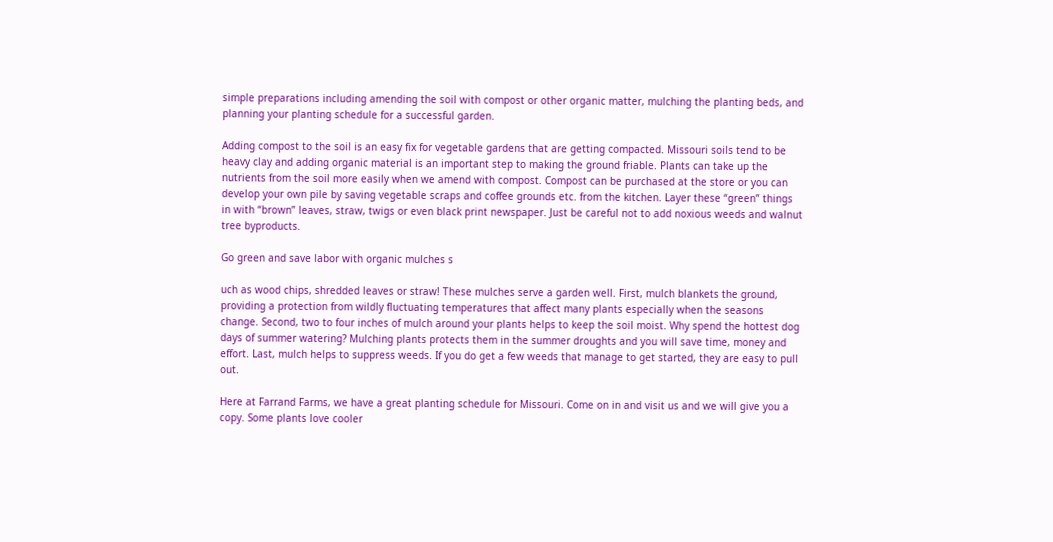simple preparations including amending the soil with compost or other organic matter, mulching the planting beds, and planning your planting schedule for a successful garden.

Adding compost to the soil is an easy fix for vegetable gardens that are getting compacted. Missouri soils tend to be heavy clay and adding organic material is an important step to making the ground friable. Plants can take up the nutrients from the soil more easily when we amend with compost. Compost can be purchased at the store or you can develop your own pile by saving vegetable scraps and coffee grounds etc. from the kitchen. Layer these “green” things in with “brown” leaves, straw, twigs or even black print newspaper. Just be careful not to add noxious weeds and walnut tree byproducts.

Go green and save labor with organic mulches s

uch as wood chips, shredded leaves or straw! These mulches serve a garden well. First, mulch blankets the ground, providing a protection from wildly fluctuating temperatures that affect many plants especially when the seasons change. Second, two to four inches of mulch around your plants helps to keep the soil moist. Why spend the hottest dog days of summer watering? Mulching plants protects them in the summer droughts and you will save time, money and effort. Last, mulch helps to suppress weeds. If you do get a few weeds that manage to get started, they are easy to pull out.

Here at Farrand Farms, we have a great planting schedule for Missouri. Come on in and visit us and we will give you a copy. Some plants love cooler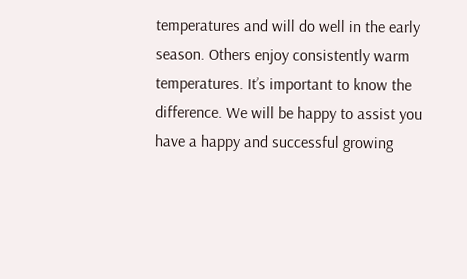temperatures and will do well in the early season. Others enjoy consistently warm temperatures. It’s important to know the difference. We will be happy to assist you have a happy and successful growing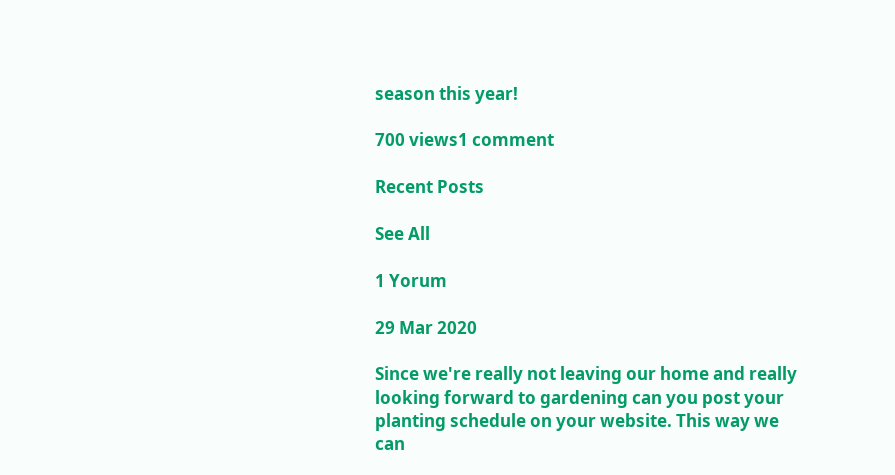season this year!

700 views1 comment

Recent Posts

See All

1 Yorum

29 Mar 2020

Since we're really not leaving our home and really looking forward to gardening can you post your planting schedule on your website. This way we can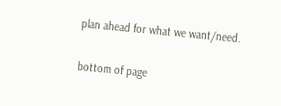plan ahead for what we want/need.

bottom of page